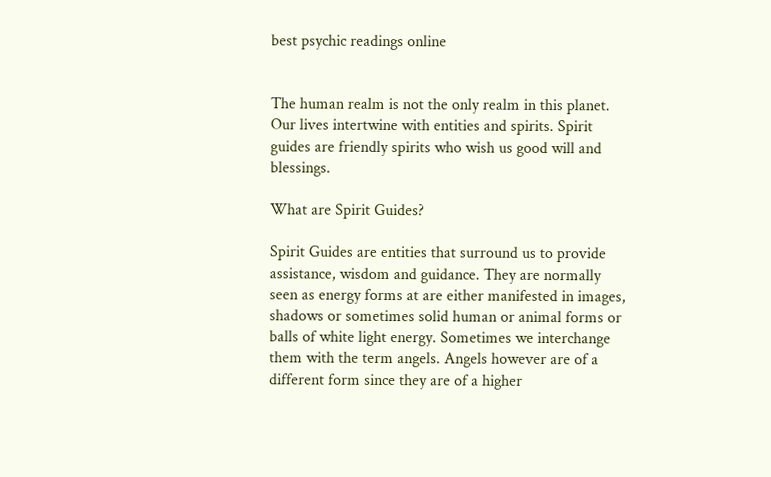best psychic readings online


The human realm is not the only realm in this planet. Our lives intertwine with entities and spirits. Spirit guides are friendly spirits who wish us good will and blessings.

What are Spirit Guides?

Spirit Guides are entities that surround us to provide assistance, wisdom and guidance. They are normally seen as energy forms at are either manifested in images, shadows or sometimes solid human or animal forms or balls of white light energy. Sometimes we interchange them with the term angels. Angels however are of a different form since they are of a higher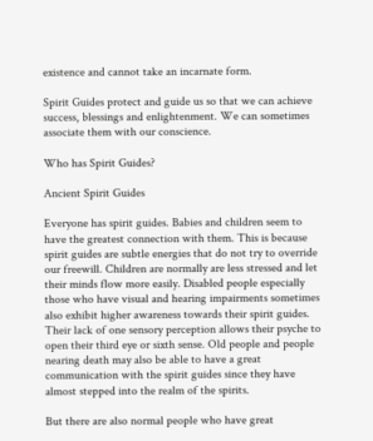existence and cannot take an incarnate form.

Spirit Guides protect and guide us so that we can achieve success, blessings and enlightenment. We can sometimes associate them with our conscience.

Who has Spirit Guides?

Ancient Spirit Guides

Everyone has spirit guides. Babies and children seem to have the greatest connection with them. This is because spirit guides are subtle energies that do not try to override our freewill. Children are normally are less stressed and let their minds flow more easily. Disabled people especially those who have visual and hearing impairments sometimes also exhibit higher awareness towards their spirit guides. Their lack of one sensory perception allows their psyche to open their third eye or sixth sense. Old people and people nearing death may also be able to have a great communication with the spirit guides since they have almost stepped into the realm of the spirits.

But there are also normal people who have great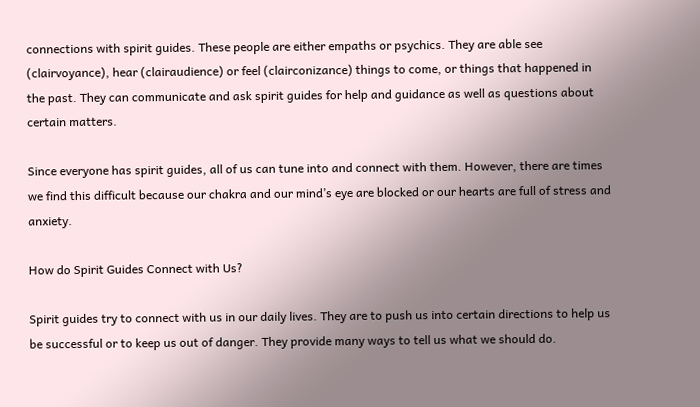connections with spirit guides. These people are either empaths or psychics. They are able see (clairvoyance), hear (clairaudience) or feel (clairconizance) things to come, or things that happened in the past. They can communicate and ask spirit guides for help and guidance as well as questions about certain matters.

Since everyone has spirit guides, all of us can tune into and connect with them. However, there are times we find this difficult because our chakra and our mind’s eye are blocked or our hearts are full of stress and anxiety.

How do Spirit Guides Connect with Us?

Spirit guides try to connect with us in our daily lives. They are to push us into certain directions to help us be successful or to keep us out of danger. They provide many ways to tell us what we should do.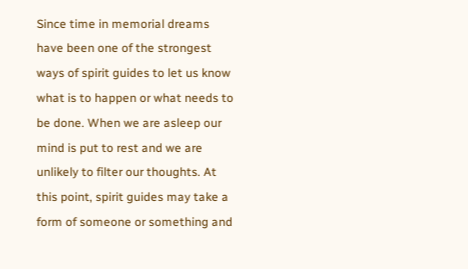Since time in memorial dreams have been one of the strongest ways of spirit guides to let us know what is to happen or what needs to be done. When we are asleep our mind is put to rest and we are unlikely to filter our thoughts. At this point, spirit guides may take a form of someone or something and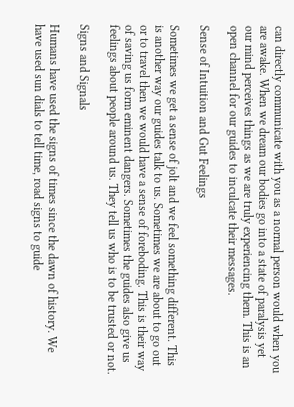can directly communicate with you as a normal person would when you are awake. When we dream our bodies go into a state of paralysis yet our mind perceives things as we are truly experiencing them. This is an open channel for our guides to inculcate their messages.

Sense of Intuition and Gut Feelings

Sometimes we get a sense of jolt and we feel something different. This is another way our guides talk to us. Sometimes we are about to go out or to travel then we would have a sense of foreboding. This is their way of saving us form eminent dangers. Sometimes the guides also give us feelings about people around us. They tell us who is to be trusted or not.

Signs and Signals

Humans have used the signs of times since the dawn of history. We have used sun dials to tell time, road signs to guide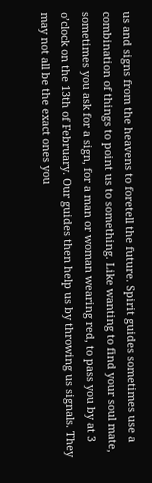us and signs from the heavens to foretell the future. Spirit guides sometimes use a combination of things to point us to something. Like wanting to find your soul mate, sometimes you ask for a sign, for a man or woman wearing red, to pass you by at 3 o’clock on the 13th of February. Our guides then help us by throwing us signals. They may not all be the exact ones you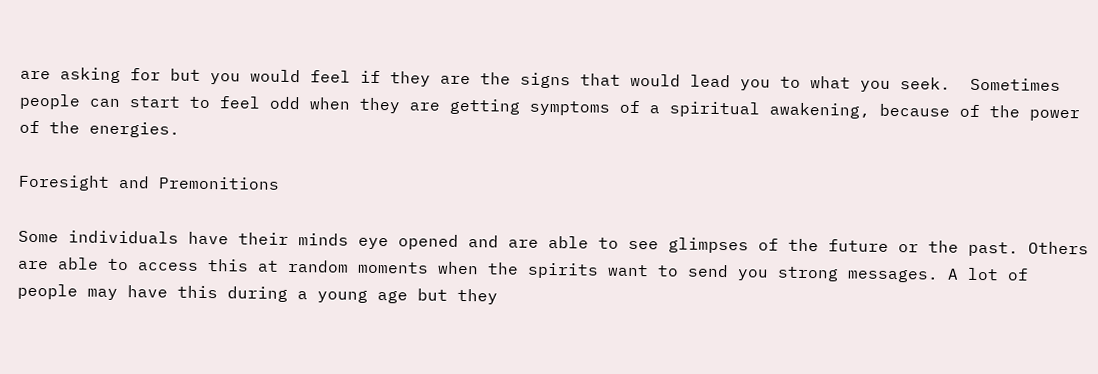are asking for but you would feel if they are the signs that would lead you to what you seek.  Sometimes people can start to feel odd when they are getting symptoms of a spiritual awakening, because of the power of the energies.

Foresight and Premonitions

Some individuals have their minds eye opened and are able to see glimpses of the future or the past. Others are able to access this at random moments when the spirits want to send you strong messages. A lot of people may have this during a young age but they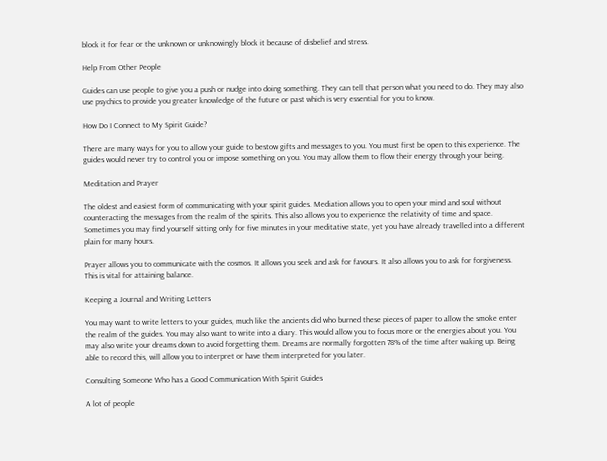block it for fear or the unknown or unknowingly block it because of disbelief and stress.

Help From Other People

Guides can use people to give you a push or nudge into doing something. They can tell that person what you need to do. They may also use psychics to provide you greater knowledge of the future or past which is very essential for you to know.

How Do I Connect to My Spirit Guide?

There are many ways for you to allow your guide to bestow gifts and messages to you. You must first be open to this experience. The guides would never try to control you or impose something on you. You may allow them to flow their energy through your being.

Meditation and Prayer

The oldest and easiest form of communicating with your spirit guides. Mediation allows you to open your mind and soul without counteracting the messages from the realm of the spirits. This also allows you to experience the relativity of time and space. Sometimes you may find yourself sitting only for five minutes in your meditative state, yet you have already travelled into a different plain for many hours.

Prayer allows you to communicate with the cosmos. It allows you seek and ask for favours. It also allows you to ask for forgiveness. This is vital for attaining balance.

Keeping a Journal and Writing Letters

You may want to write letters to your guides, much like the ancients did who burned these pieces of paper to allow the smoke enter the realm of the guides. You may also want to write into a diary. This would allow you to focus more or the energies about you. You may also write your dreams down to avoid forgetting them. Dreams are normally forgotten 78% of the time after waking up. Being able to record this, will allow you to interpret or have them interpreted for you later.

Consulting Someone Who has a Good Communication With Spirit Guides

A lot of people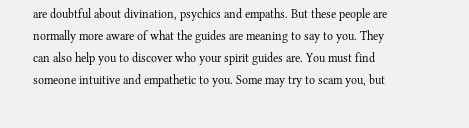are doubtful about divination, psychics and empaths. But these people are normally more aware of what the guides are meaning to say to you. They can also help you to discover who your spirit guides are. You must find someone intuitive and empathetic to you. Some may try to scam you, but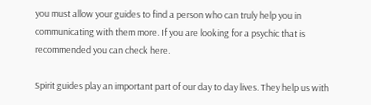you must allow your guides to find a person who can truly help you in communicating with them more. If you are looking for a psychic that is recommended you can check here.

Spirit guides play an important part of our day to day lives. They help us with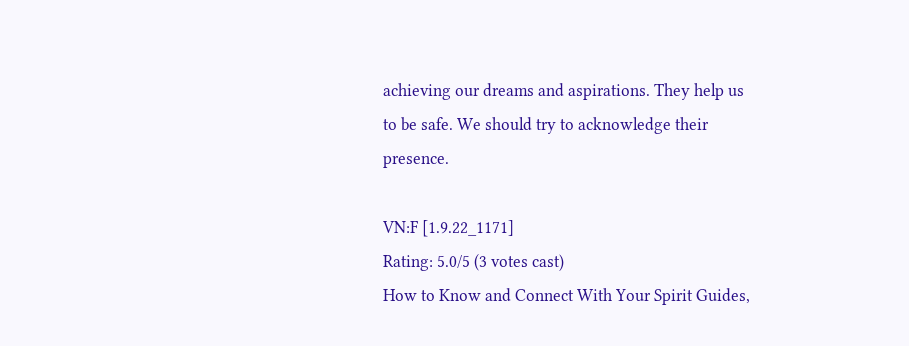achieving our dreams and aspirations. They help us to be safe. We should try to acknowledge their presence.

VN:F [1.9.22_1171]
Rating: 5.0/5 (3 votes cast)
How to Know and Connect With Your Spirit Guides,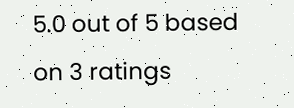5.0 out of 5 based on 3 ratings